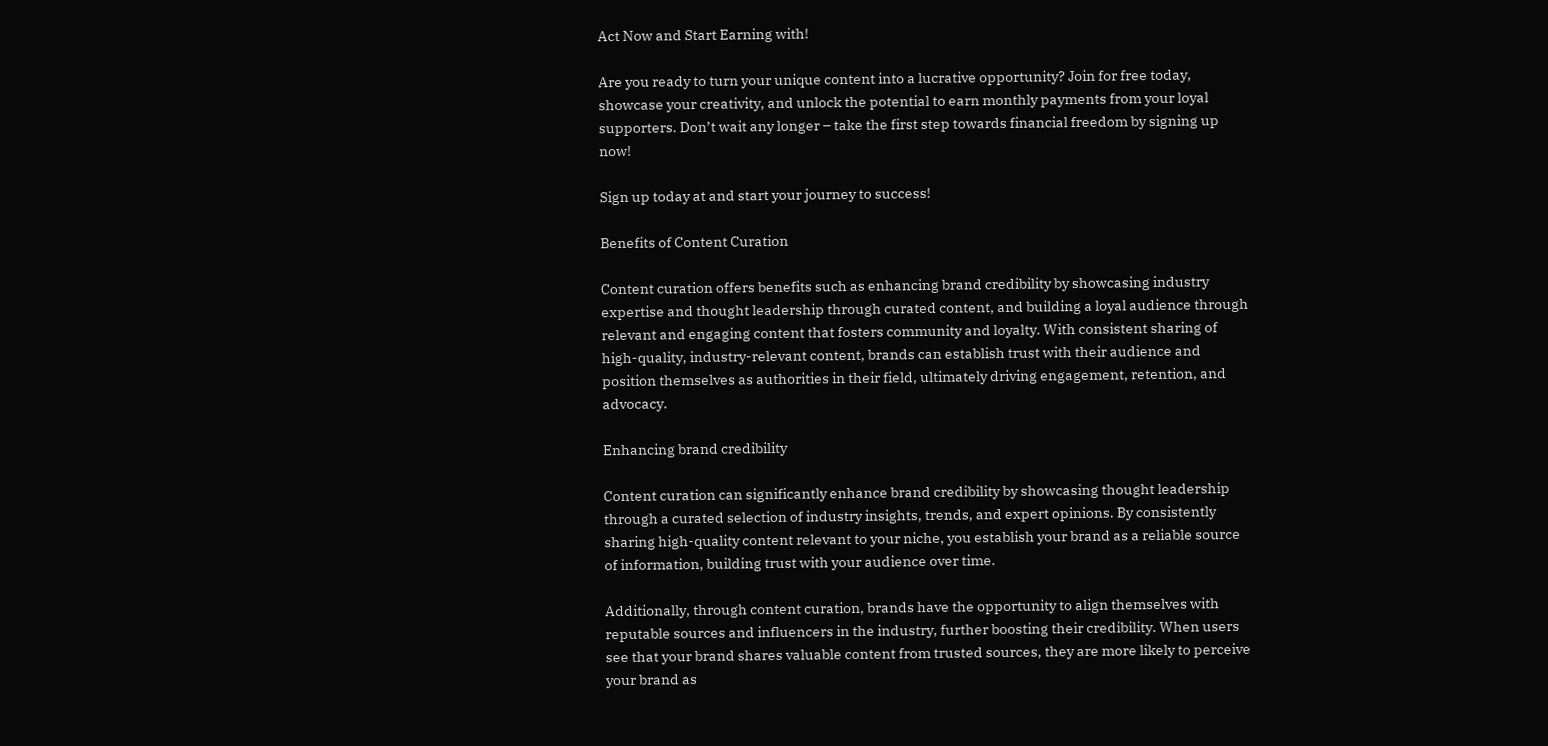Act Now and Start Earning with!

Are you ready to turn your unique content into a lucrative opportunity? Join for free today, showcase your creativity, and unlock the potential to earn monthly payments from your loyal supporters. Don’t wait any longer – take the first step towards financial freedom by signing up now!

Sign up today at and start your journey to success!

Benefits of Content Curation

Content curation offers benefits such as enhancing brand credibility by showcasing industry expertise and thought leadership through curated content, and building a loyal audience through relevant and engaging content that fosters community and loyalty. With consistent sharing of high-quality, industry-relevant content, brands can establish trust with their audience and position themselves as authorities in their field, ultimately driving engagement, retention, and advocacy.

Enhancing brand credibility

Content curation can significantly enhance brand credibility by showcasing thought leadership through a curated selection of industry insights, trends, and expert opinions. By consistently sharing high-quality content relevant to your niche, you establish your brand as a reliable source of information, building trust with your audience over time.

Additionally, through content curation, brands have the opportunity to align themselves with reputable sources and influencers in the industry, further boosting their credibility. When users see that your brand shares valuable content from trusted sources, they are more likely to perceive your brand as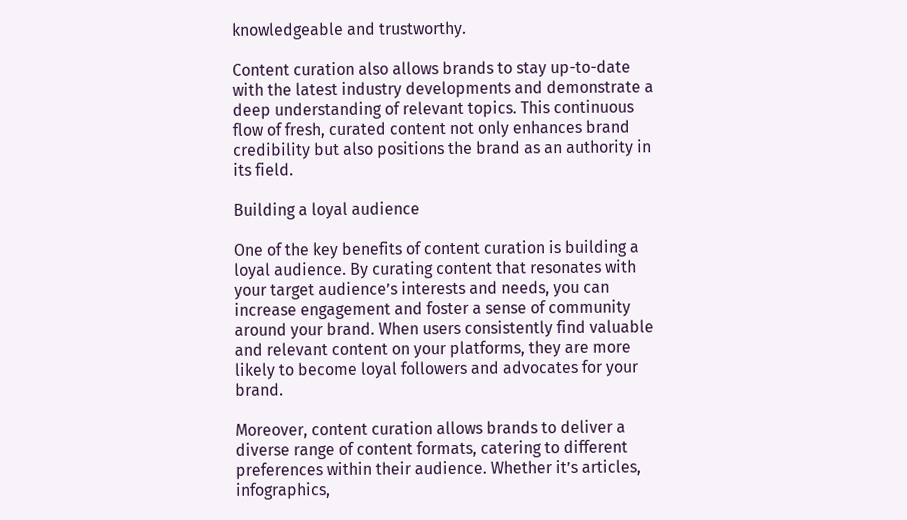knowledgeable and trustworthy.

Content curation also allows brands to stay up-to-date with the latest industry developments and demonstrate a deep understanding of relevant topics. This continuous flow of fresh, curated content not only enhances brand credibility but also positions the brand as an authority in its field.

Building a loyal audience

One of the key benefits of content curation is building a loyal audience. By curating content that resonates with your target audience’s interests and needs, you can increase engagement and foster a sense of community around your brand. When users consistently find valuable and relevant content on your platforms, they are more likely to become loyal followers and advocates for your brand.

Moreover, content curation allows brands to deliver a diverse range of content formats, catering to different preferences within their audience. Whether it’s articles, infographics,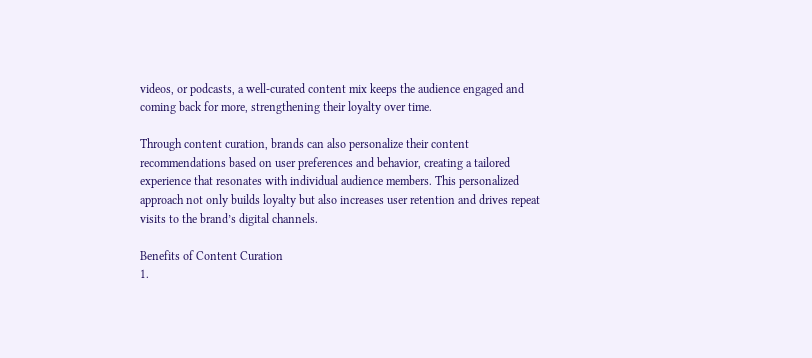videos, or podcasts, a well-curated content mix keeps the audience engaged and coming back for more, strengthening their loyalty over time.

Through content curation, brands can also personalize their content recommendations based on user preferences and behavior, creating a tailored experience that resonates with individual audience members. This personalized approach not only builds loyalty but also increases user retention and drives repeat visits to the brand’s digital channels.

Benefits of Content Curation
1.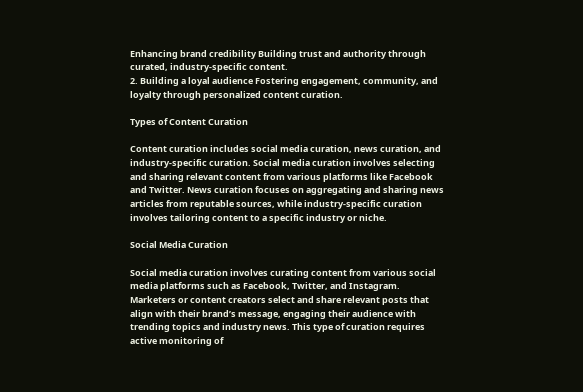Enhancing brand credibility Building trust and authority through curated, industry-specific content.
2. Building a loyal audience Fostering engagement, community, and loyalty through personalized content curation.

Types of Content Curation

Content curation includes social media curation, news curation, and industry-specific curation. Social media curation involves selecting and sharing relevant content from various platforms like Facebook and Twitter. News curation focuses on aggregating and sharing news articles from reputable sources, while industry-specific curation involves tailoring content to a specific industry or niche.

Social Media Curation

Social media curation involves curating content from various social media platforms such as Facebook, Twitter, and Instagram. Marketers or content creators select and share relevant posts that align with their brand’s message, engaging their audience with trending topics and industry news. This type of curation requires active monitoring of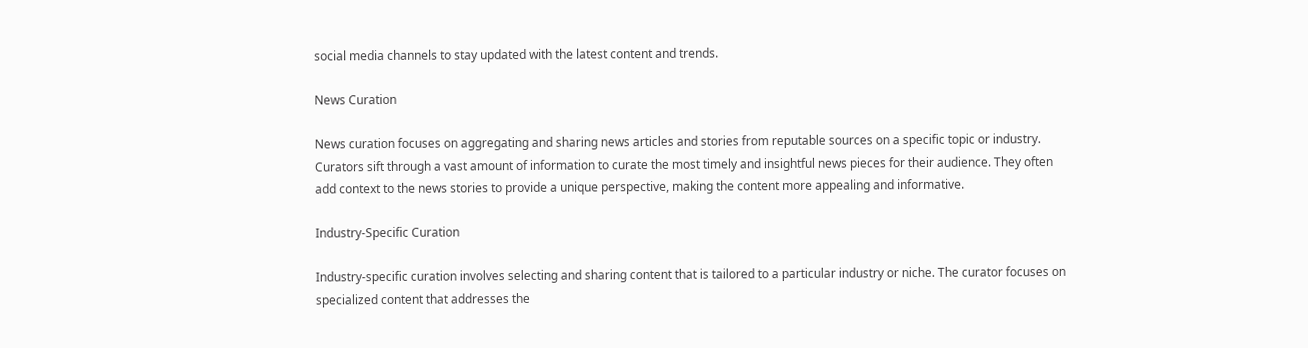social media channels to stay updated with the latest content and trends.

News Curation

News curation focuses on aggregating and sharing news articles and stories from reputable sources on a specific topic or industry. Curators sift through a vast amount of information to curate the most timely and insightful news pieces for their audience. They often add context to the news stories to provide a unique perspective, making the content more appealing and informative.

Industry-Specific Curation

Industry-specific curation involves selecting and sharing content that is tailored to a particular industry or niche. The curator focuses on specialized content that addresses the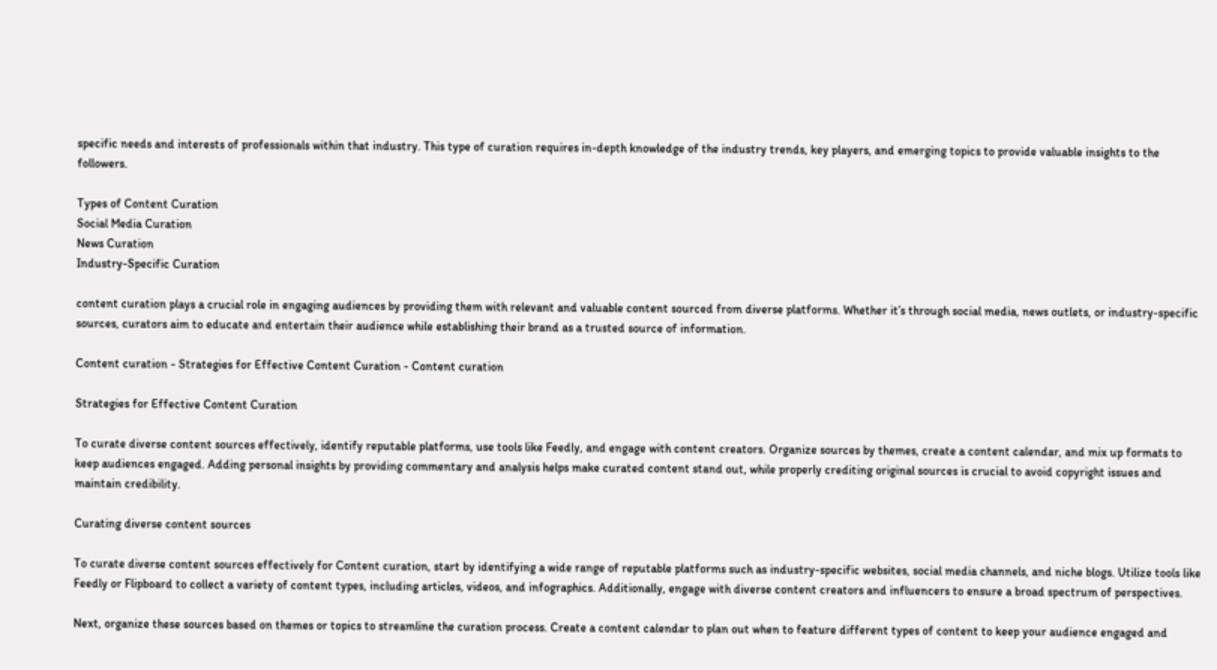specific needs and interests of professionals within that industry. This type of curation requires in-depth knowledge of the industry trends, key players, and emerging topics to provide valuable insights to the followers.

Types of Content Curation
Social Media Curation
News Curation
Industry-Specific Curation

content curation plays a crucial role in engaging audiences by providing them with relevant and valuable content sourced from diverse platforms. Whether it’s through social media, news outlets, or industry-specific sources, curators aim to educate and entertain their audience while establishing their brand as a trusted source of information.

Content curation - Strategies for Effective Content Curation - Content curation

Strategies for Effective Content Curation

To curate diverse content sources effectively, identify reputable platforms, use tools like Feedly, and engage with content creators. Organize sources by themes, create a content calendar, and mix up formats to keep audiences engaged. Adding personal insights by providing commentary and analysis helps make curated content stand out, while properly crediting original sources is crucial to avoid copyright issues and maintain credibility.

Curating diverse content sources

To curate diverse content sources effectively for Content curation, start by identifying a wide range of reputable platforms such as industry-specific websites, social media channels, and niche blogs. Utilize tools like Feedly or Flipboard to collect a variety of content types, including articles, videos, and infographics. Additionally, engage with diverse content creators and influencers to ensure a broad spectrum of perspectives.

Next, organize these sources based on themes or topics to streamline the curation process. Create a content calendar to plan out when to feature different types of content to keep your audience engaged and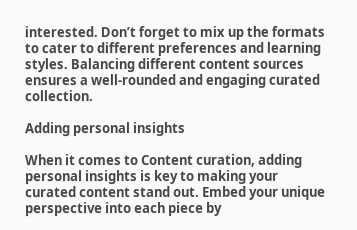interested. Don’t forget to mix up the formats to cater to different preferences and learning styles. Balancing different content sources ensures a well-rounded and engaging curated collection.

Adding personal insights

When it comes to Content curation, adding personal insights is key to making your curated content stand out. Embed your unique perspective into each piece by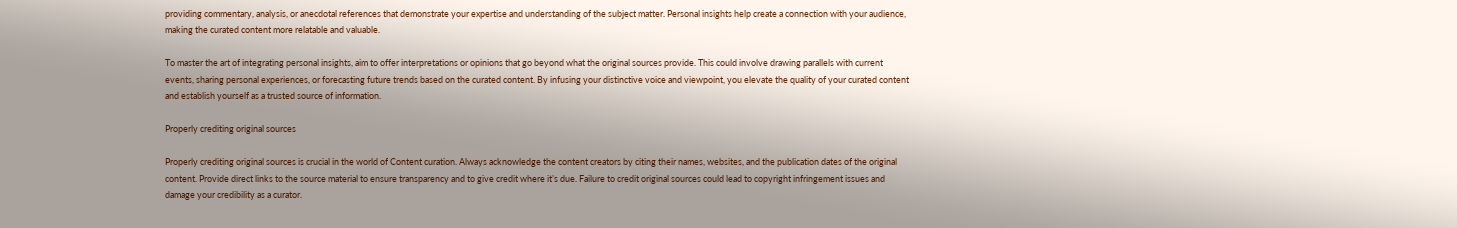providing commentary, analysis, or anecdotal references that demonstrate your expertise and understanding of the subject matter. Personal insights help create a connection with your audience, making the curated content more relatable and valuable.

To master the art of integrating personal insights, aim to offer interpretations or opinions that go beyond what the original sources provide. This could involve drawing parallels with current events, sharing personal experiences, or forecasting future trends based on the curated content. By infusing your distinctive voice and viewpoint, you elevate the quality of your curated content and establish yourself as a trusted source of information.

Properly crediting original sources

Properly crediting original sources is crucial in the world of Content curation. Always acknowledge the content creators by citing their names, websites, and the publication dates of the original content. Provide direct links to the source material to ensure transparency and to give credit where it’s due. Failure to credit original sources could lead to copyright infringement issues and damage your credibility as a curator.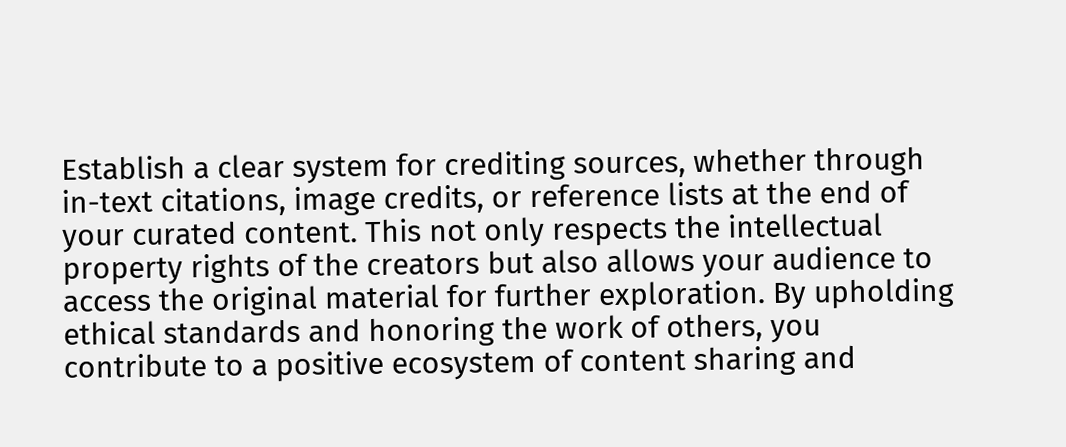Establish a clear system for crediting sources, whether through in-text citations, image credits, or reference lists at the end of your curated content. This not only respects the intellectual property rights of the creators but also allows your audience to access the original material for further exploration. By upholding ethical standards and honoring the work of others, you contribute to a positive ecosystem of content sharing and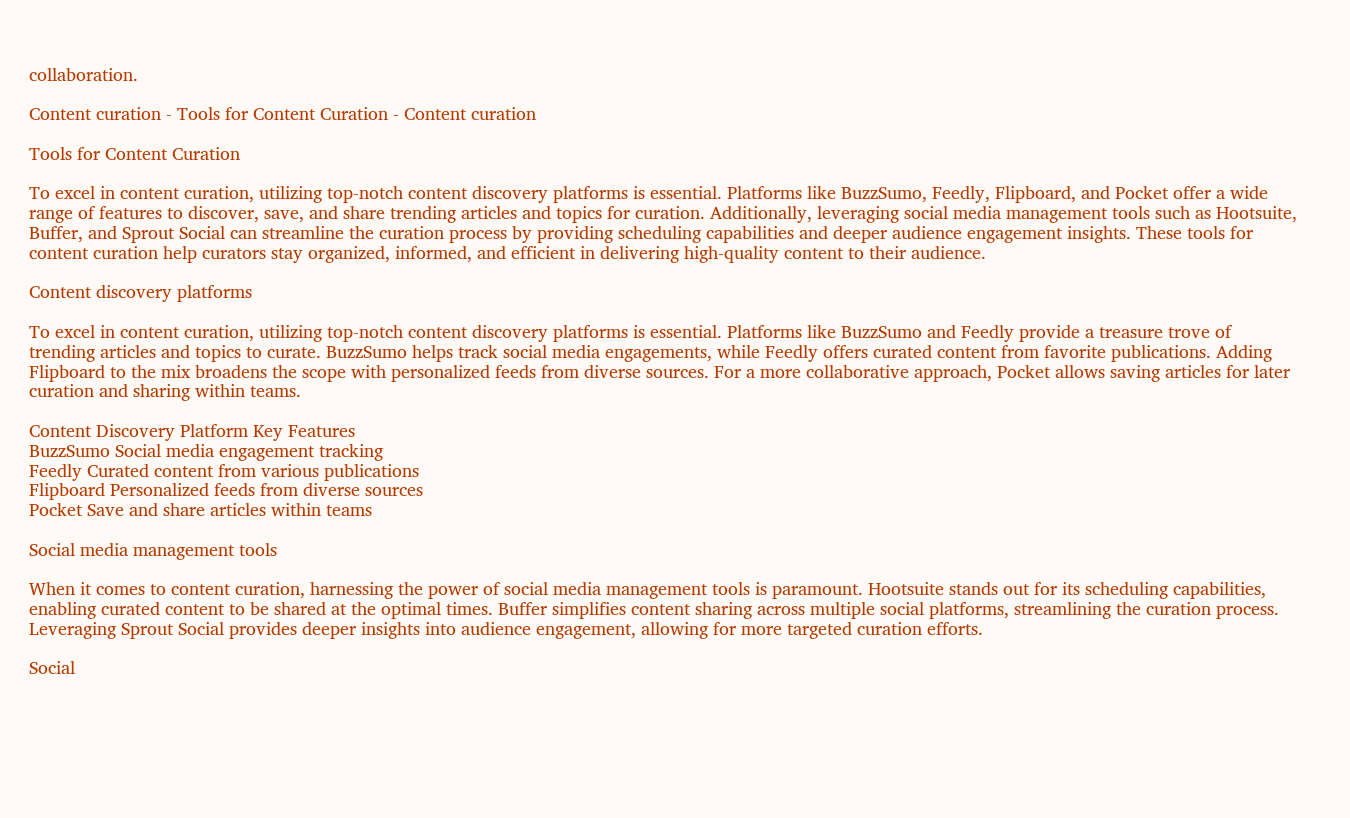collaboration.

Content curation - Tools for Content Curation - Content curation

Tools for Content Curation

To excel in content curation, utilizing top-notch content discovery platforms is essential. Platforms like BuzzSumo, Feedly, Flipboard, and Pocket offer a wide range of features to discover, save, and share trending articles and topics for curation. Additionally, leveraging social media management tools such as Hootsuite, Buffer, and Sprout Social can streamline the curation process by providing scheduling capabilities and deeper audience engagement insights. These tools for content curation help curators stay organized, informed, and efficient in delivering high-quality content to their audience.

Content discovery platforms

To excel in content curation, utilizing top-notch content discovery platforms is essential. Platforms like BuzzSumo and Feedly provide a treasure trove of trending articles and topics to curate. BuzzSumo helps track social media engagements, while Feedly offers curated content from favorite publications. Adding Flipboard to the mix broadens the scope with personalized feeds from diverse sources. For a more collaborative approach, Pocket allows saving articles for later curation and sharing within teams.

Content Discovery Platform Key Features
BuzzSumo Social media engagement tracking
Feedly Curated content from various publications
Flipboard Personalized feeds from diverse sources
Pocket Save and share articles within teams

Social media management tools

When it comes to content curation, harnessing the power of social media management tools is paramount. Hootsuite stands out for its scheduling capabilities, enabling curated content to be shared at the optimal times. Buffer simplifies content sharing across multiple social platforms, streamlining the curation process. Leveraging Sprout Social provides deeper insights into audience engagement, allowing for more targeted curation efforts.

Social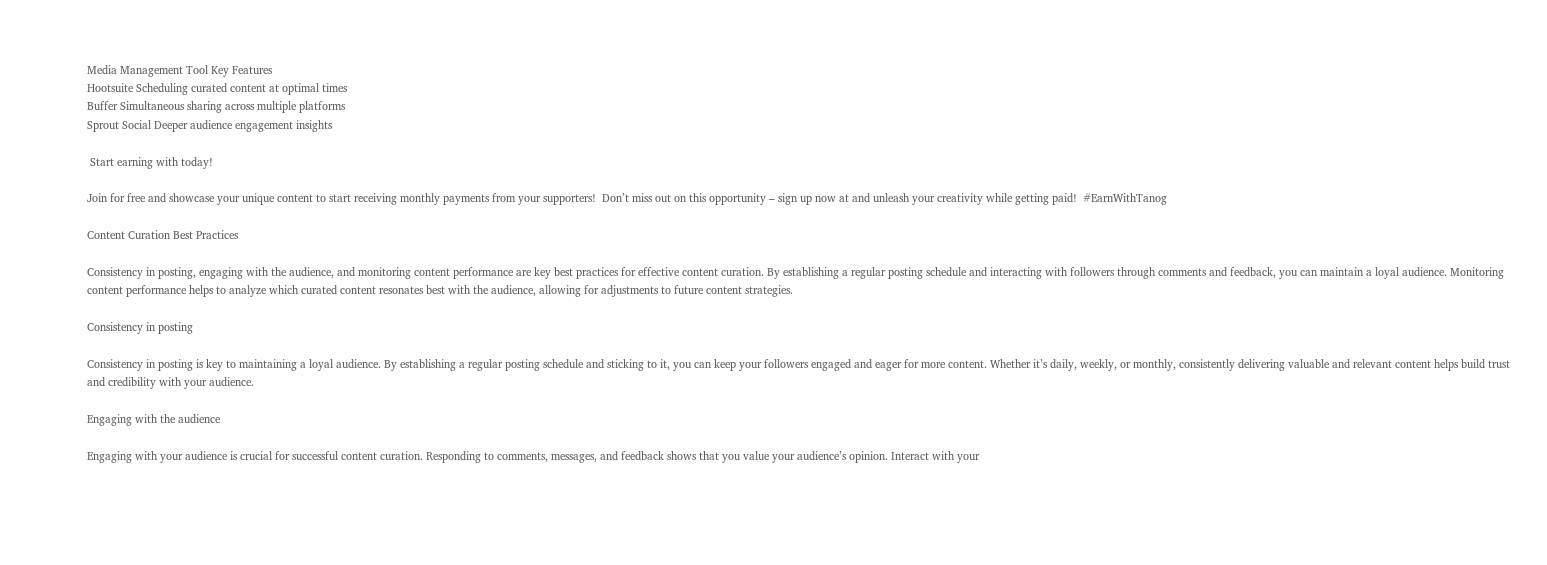Media Management Tool Key Features
Hootsuite Scheduling curated content at optimal times
Buffer Simultaneous sharing across multiple platforms
Sprout Social Deeper audience engagement insights

 Start earning with today!

Join for free and showcase your unique content to start receiving monthly payments from your supporters!  Don’t miss out on this opportunity – sign up now at and unleash your creativity while getting paid!  #EarnWithTanog

Content Curation Best Practices

Consistency in posting, engaging with the audience, and monitoring content performance are key best practices for effective content curation. By establishing a regular posting schedule and interacting with followers through comments and feedback, you can maintain a loyal audience. Monitoring content performance helps to analyze which curated content resonates best with the audience, allowing for adjustments to future content strategies.

Consistency in posting

Consistency in posting is key to maintaining a loyal audience. By establishing a regular posting schedule and sticking to it, you can keep your followers engaged and eager for more content. Whether it’s daily, weekly, or monthly, consistently delivering valuable and relevant content helps build trust and credibility with your audience.

Engaging with the audience

Engaging with your audience is crucial for successful content curation. Responding to comments, messages, and feedback shows that you value your audience’s opinion. Interact with your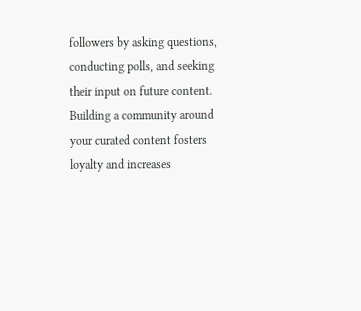followers by asking questions, conducting polls, and seeking their input on future content. Building a community around your curated content fosters loyalty and increases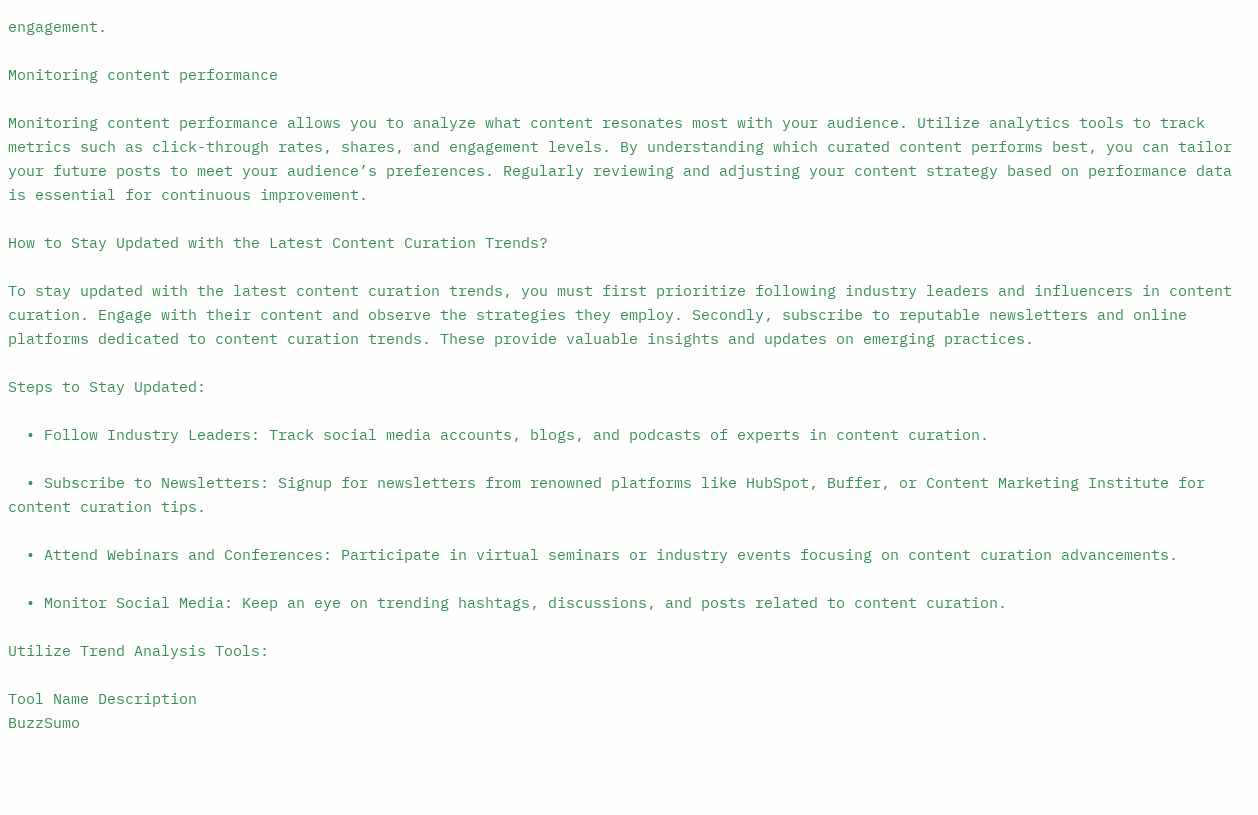engagement.

Monitoring content performance

Monitoring content performance allows you to analyze what content resonates most with your audience. Utilize analytics tools to track metrics such as click-through rates, shares, and engagement levels. By understanding which curated content performs best, you can tailor your future posts to meet your audience’s preferences. Regularly reviewing and adjusting your content strategy based on performance data is essential for continuous improvement.

How to Stay Updated with the Latest Content Curation Trends?

To stay updated with the latest content curation trends, you must first prioritize following industry leaders and influencers in content curation. Engage with their content and observe the strategies they employ. Secondly, subscribe to reputable newsletters and online platforms dedicated to content curation trends. These provide valuable insights and updates on emerging practices.

Steps to Stay Updated:

  • Follow Industry Leaders: Track social media accounts, blogs, and podcasts of experts in content curation.

  • Subscribe to Newsletters: Signup for newsletters from renowned platforms like HubSpot, Buffer, or Content Marketing Institute for content curation tips.

  • Attend Webinars and Conferences: Participate in virtual seminars or industry events focusing on content curation advancements.

  • Monitor Social Media: Keep an eye on trending hashtags, discussions, and posts related to content curation.

Utilize Trend Analysis Tools:

Tool Name Description
BuzzSumo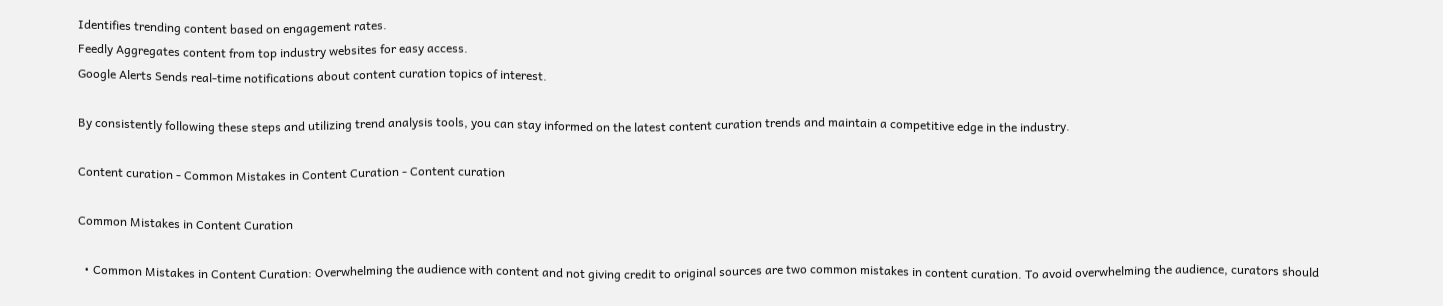Identifies trending content based on engagement rates.
Feedly Aggregates content from top industry websites for easy access.
Google Alerts Sends real-time notifications about content curation topics of interest.

By consistently following these steps and utilizing trend analysis tools, you can stay informed on the latest content curation trends and maintain a competitive edge in the industry.

Content curation - Common Mistakes in Content Curation - Content curation

Common Mistakes in Content Curation

  • Common Mistakes in Content Curation: Overwhelming the audience with content and not giving credit to original sources are two common mistakes in content curation. To avoid overwhelming the audience, curators should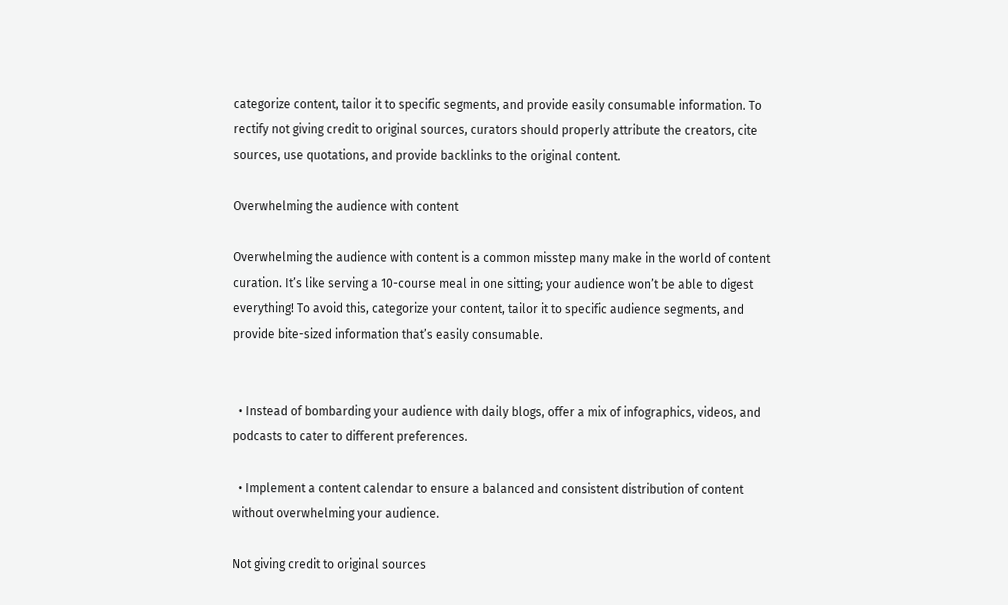categorize content, tailor it to specific segments, and provide easily consumable information. To rectify not giving credit to original sources, curators should properly attribute the creators, cite sources, use quotations, and provide backlinks to the original content.

Overwhelming the audience with content

Overwhelming the audience with content is a common misstep many make in the world of content curation. It’s like serving a 10-course meal in one sitting; your audience won’t be able to digest everything! To avoid this, categorize your content, tailor it to specific audience segments, and provide bite-sized information that’s easily consumable.


  • Instead of bombarding your audience with daily blogs, offer a mix of infographics, videos, and podcasts to cater to different preferences.

  • Implement a content calendar to ensure a balanced and consistent distribution of content without overwhelming your audience.

Not giving credit to original sources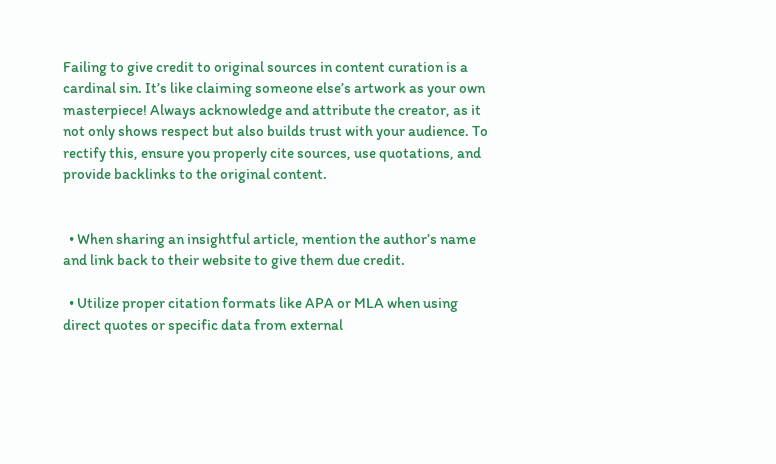Failing to give credit to original sources in content curation is a cardinal sin. It’s like claiming someone else’s artwork as your own masterpiece! Always acknowledge and attribute the creator, as it not only shows respect but also builds trust with your audience. To rectify this, ensure you properly cite sources, use quotations, and provide backlinks to the original content.


  • When sharing an insightful article, mention the author’s name and link back to their website to give them due credit.

  • Utilize proper citation formats like APA or MLA when using direct quotes or specific data from external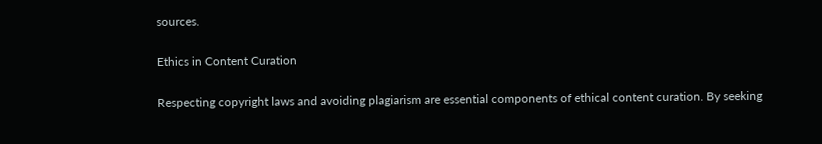sources.

Ethics in Content Curation

Respecting copyright laws and avoiding plagiarism are essential components of ethical content curation. By seeking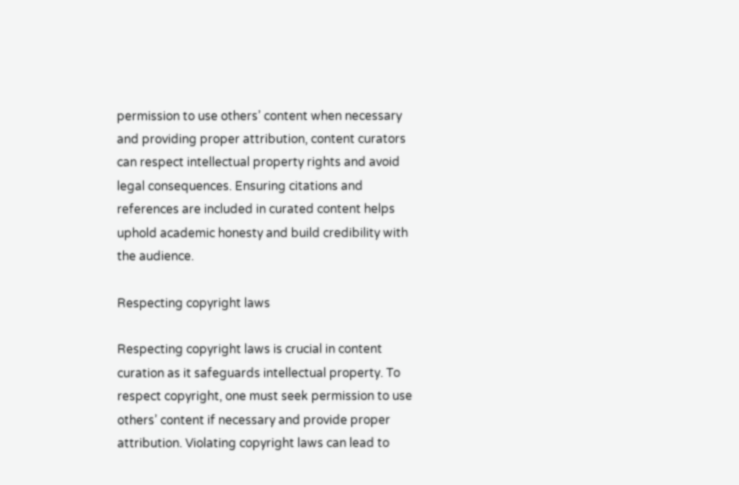permission to use others’ content when necessary and providing proper attribution, content curators can respect intellectual property rights and avoid legal consequences. Ensuring citations and references are included in curated content helps uphold academic honesty and build credibility with the audience.

Respecting copyright laws

Respecting copyright laws is crucial in content curation as it safeguards intellectual property. To respect copyright, one must seek permission to use others’ content if necessary and provide proper attribution. Violating copyright laws can lead to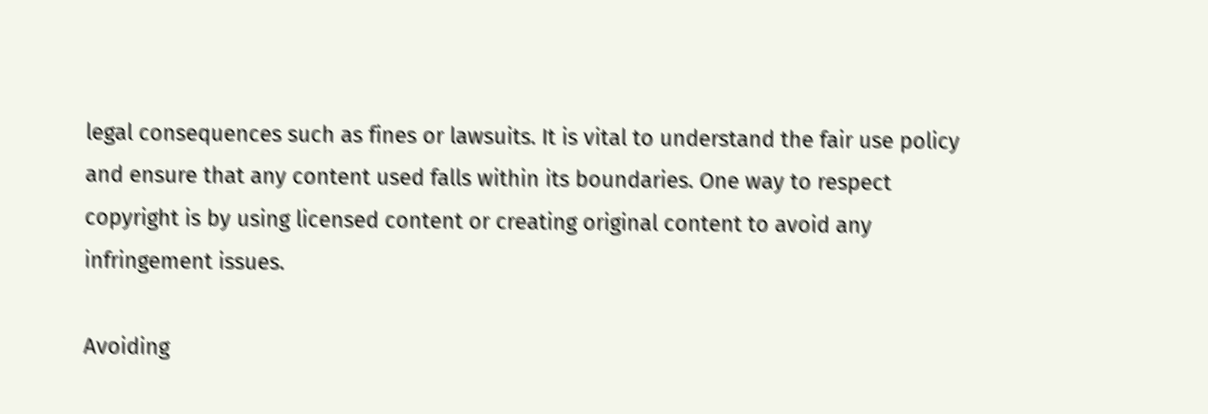legal consequences such as fines or lawsuits. It is vital to understand the fair use policy and ensure that any content used falls within its boundaries. One way to respect copyright is by using licensed content or creating original content to avoid any infringement issues.

Avoiding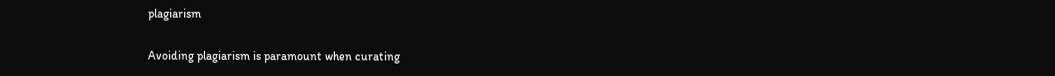plagiarism

Avoiding plagiarism is paramount when curating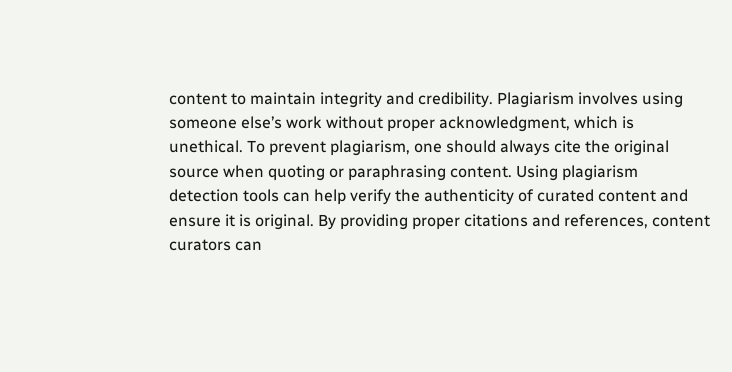content to maintain integrity and credibility. Plagiarism involves using someone else’s work without proper acknowledgment, which is unethical. To prevent plagiarism, one should always cite the original source when quoting or paraphrasing content. Using plagiarism detection tools can help verify the authenticity of curated content and ensure it is original. By providing proper citations and references, content curators can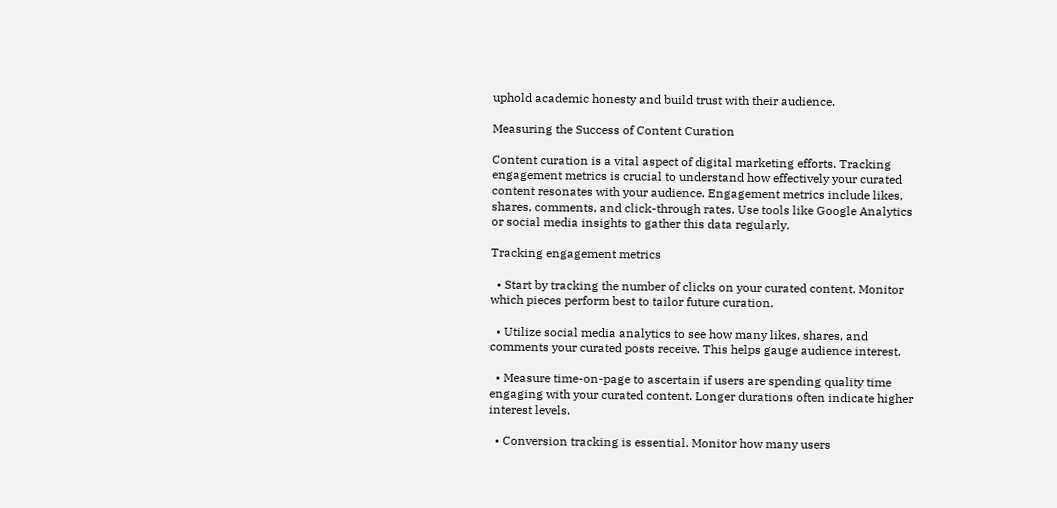uphold academic honesty and build trust with their audience.

Measuring the Success of Content Curation

Content curation is a vital aspect of digital marketing efforts. Tracking engagement metrics is crucial to understand how effectively your curated content resonates with your audience. Engagement metrics include likes, shares, comments, and click-through rates. Use tools like Google Analytics or social media insights to gather this data regularly.

Tracking engagement metrics

  • Start by tracking the number of clicks on your curated content. Monitor which pieces perform best to tailor future curation.

  • Utilize social media analytics to see how many likes, shares, and comments your curated posts receive. This helps gauge audience interest.

  • Measure time-on-page to ascertain if users are spending quality time engaging with your curated content. Longer durations often indicate higher interest levels.

  • Conversion tracking is essential. Monitor how many users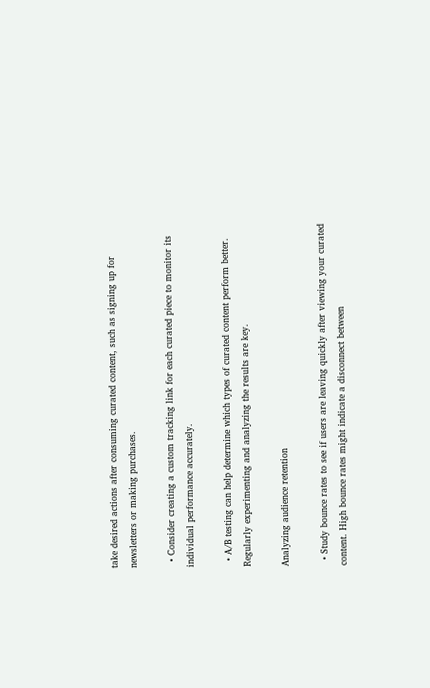take desired actions after consuming curated content, such as signing up for newsletters or making purchases.

  • Consider creating a custom tracking link for each curated piece to monitor its individual performance accurately.

  • A/B testing can help determine which types of curated content perform better. Regularly experimenting and analyzing the results are key.

Analyzing audience retention

  • Study bounce rates to see if users are leaving quickly after viewing your curated content. High bounce rates might indicate a disconnect between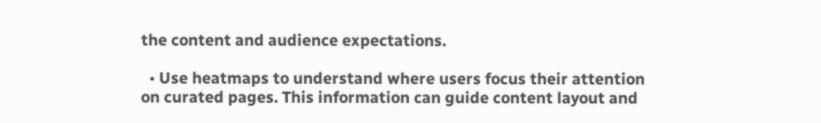the content and audience expectations.

  • Use heatmaps to understand where users focus their attention on curated pages. This information can guide content layout and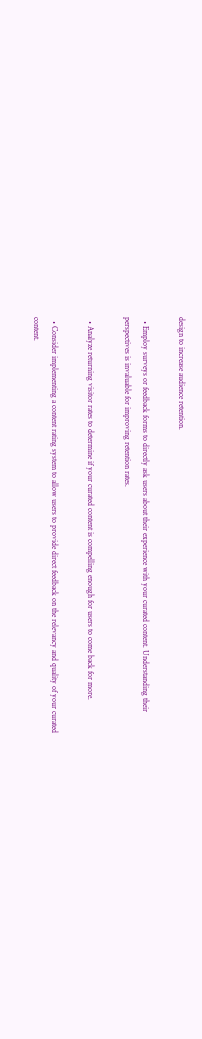design to increase audience retention.

  • Employ surveys or feedback forms to directly ask users about their experience with your curated content. Understanding their perspectives is invaluable for improving retention rates.

  • Analyze returning visitor rates to determine if your curated content is compelling enough for users to come back for more.

  • Consider implementing a content rating system to allow users to provide direct feedback on the relevancy and quality of your curated content.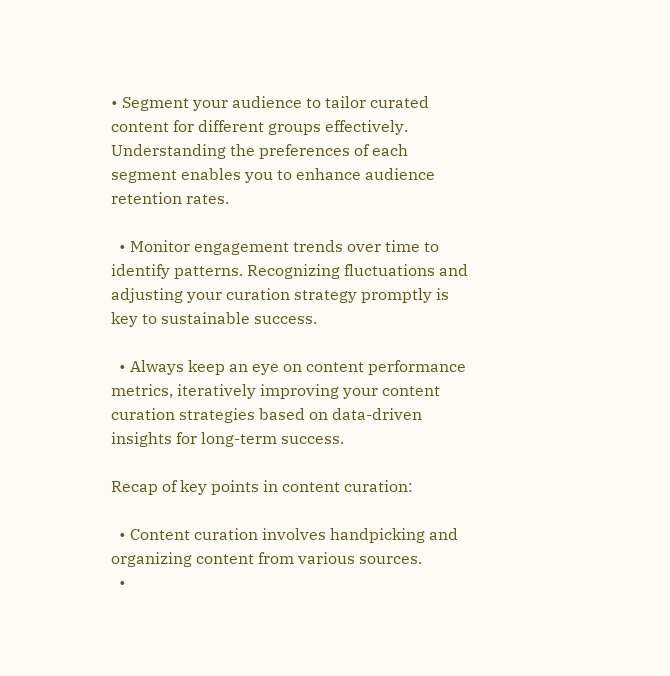• Segment your audience to tailor curated content for different groups effectively. Understanding the preferences of each segment enables you to enhance audience retention rates.

  • Monitor engagement trends over time to identify patterns. Recognizing fluctuations and adjusting your curation strategy promptly is key to sustainable success.

  • Always keep an eye on content performance metrics, iteratively improving your content curation strategies based on data-driven insights for long-term success.

Recap of key points in content curation:

  • Content curation involves handpicking and organizing content from various sources.
  •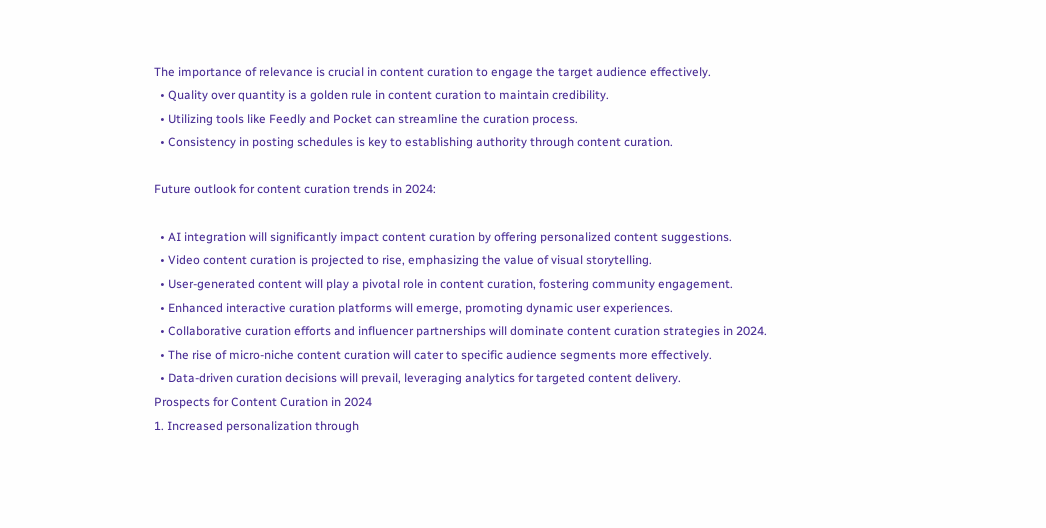The importance of relevance is crucial in content curation to engage the target audience effectively.
  • Quality over quantity is a golden rule in content curation to maintain credibility.
  • Utilizing tools like Feedly and Pocket can streamline the curation process.
  • Consistency in posting schedules is key to establishing authority through content curation.

Future outlook for content curation trends in 2024:

  • AI integration will significantly impact content curation by offering personalized content suggestions.
  • Video content curation is projected to rise, emphasizing the value of visual storytelling.
  • User-generated content will play a pivotal role in content curation, fostering community engagement.
  • Enhanced interactive curation platforms will emerge, promoting dynamic user experiences.
  • Collaborative curation efforts and influencer partnerships will dominate content curation strategies in 2024.
  • The rise of micro-niche content curation will cater to specific audience segments more effectively.
  • Data-driven curation decisions will prevail, leveraging analytics for targeted content delivery.
Prospects for Content Curation in 2024
1. Increased personalization through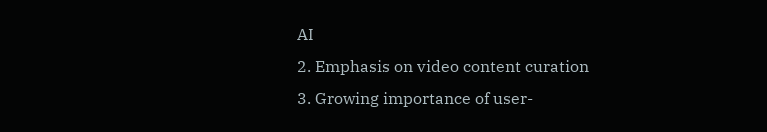AI
2. Emphasis on video content curation
3. Growing importance of user-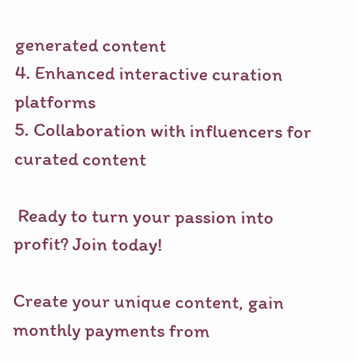generated content
4. Enhanced interactive curation platforms
5. Collaboration with influencers for curated content

 Ready to turn your passion into profit? Join today!

Create your unique content, gain monthly payments from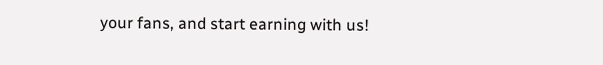your fans, and start earning with us!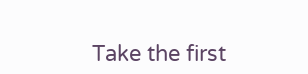Take the first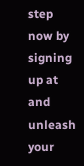step now by signing up at and unleash your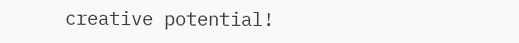creative potential!